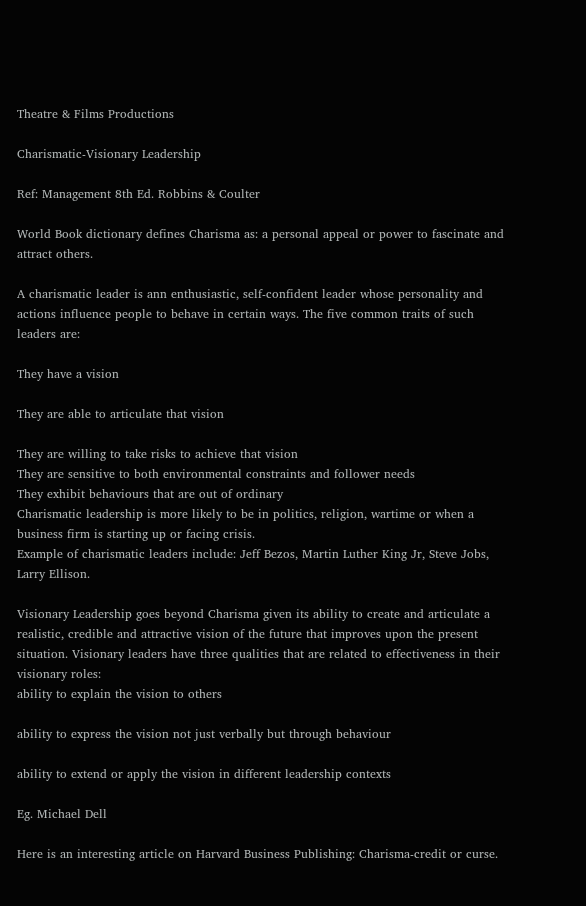Theatre & Films Productions

Charismatic-Visionary Leadership

Ref: Management 8th Ed. Robbins & Coulter

World Book dictionary defines Charisma as: a personal appeal or power to fascinate and attract others.

A charismatic leader is ann enthusiastic, self-confident leader whose personality and actions influence people to behave in certain ways. The five common traits of such leaders are:

They have a vision

They are able to articulate that vision

They are willing to take risks to achieve that vision
They are sensitive to both environmental constraints and follower needs
They exhibit behaviours that are out of ordinary
Charismatic leadership is more likely to be in politics, religion, wartime or when a business firm is starting up or facing crisis.
Example of charismatic leaders include: Jeff Bezos, Martin Luther King Jr, Steve Jobs, Larry Ellison.

Visionary Leadership goes beyond Charisma given its ability to create and articulate a realistic, credible and attractive vision of the future that improves upon the present situation. Visionary leaders have three qualities that are related to effectiveness in their visionary roles:
ability to explain the vision to others

ability to express the vision not just verbally but through behaviour

ability to extend or apply the vision in different leadership contexts

Eg. Michael Dell

Here is an interesting article on Harvard Business Publishing: Charisma-credit or curse.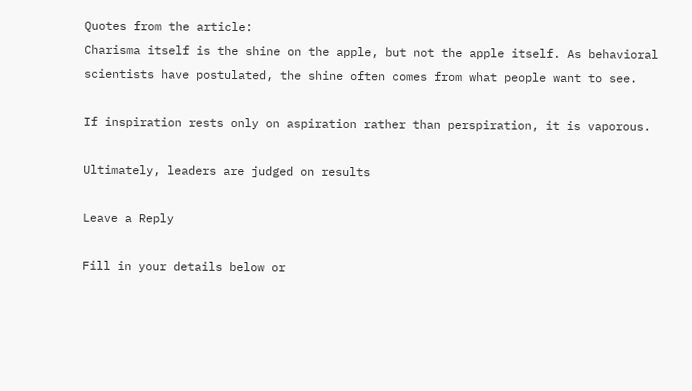Quotes from the article:
Charisma itself is the shine on the apple, but not the apple itself. As behavioral scientists have postulated, the shine often comes from what people want to see.

If inspiration rests only on aspiration rather than perspiration, it is vaporous.

Ultimately, leaders are judged on results

Leave a Reply

Fill in your details below or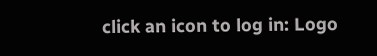click an icon to log in: Logo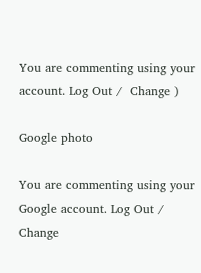You are commenting using your account. Log Out /  Change )

Google photo

You are commenting using your Google account. Log Out /  Change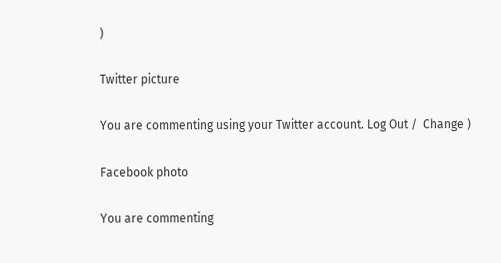)

Twitter picture

You are commenting using your Twitter account. Log Out /  Change )

Facebook photo

You are commenting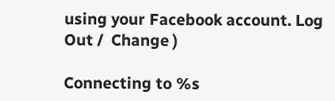using your Facebook account. Log Out /  Change )

Connecting to %s